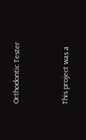Orthodontic Tester


This project was a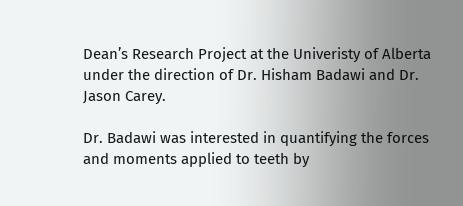Dean’s Research Project at the Univeristy of Alberta under the direction of Dr. Hisham Badawi and Dr. Jason Carey.

Dr. Badawi was interested in quantifying the forces and moments applied to teeth by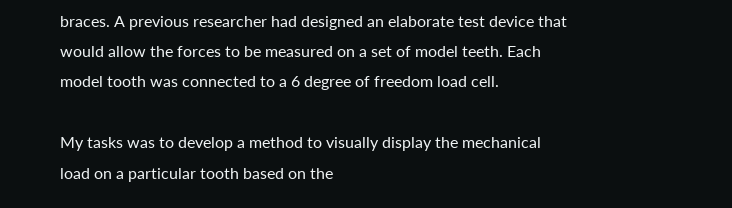braces. A previous researcher had designed an elaborate test device that would allow the forces to be measured on a set of model teeth. Each model tooth was connected to a 6 degree of freedom load cell.

My tasks was to develop a method to visually display the mechanical load on a particular tooth based on the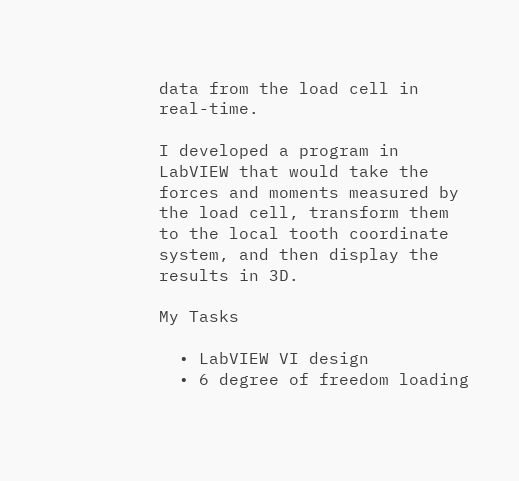data from the load cell in real-time.

I developed a program in LabVIEW that would take the forces and moments measured by the load cell, transform them to the local tooth coordinate system, and then display the results in 3D.

My Tasks

  • LabVIEW VI design
  • 6 degree of freedom loading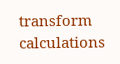transform calculations